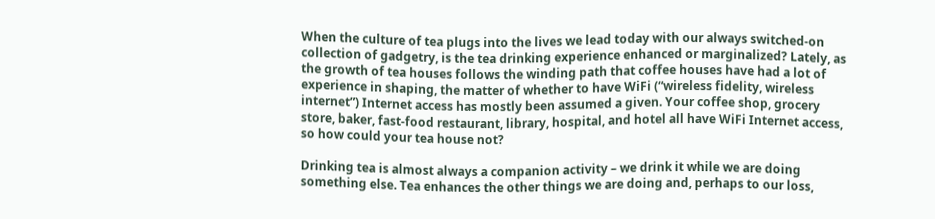When the culture of tea plugs into the lives we lead today with our always switched-on collection of gadgetry, is the tea drinking experience enhanced or marginalized? Lately, as the growth of tea houses follows the winding path that coffee houses have had a lot of experience in shaping, the matter of whether to have WiFi (“wireless fidelity, wireless internet”) Internet access has mostly been assumed a given. Your coffee shop, grocery store, baker, fast-food restaurant, library, hospital, and hotel all have WiFi Internet access, so how could your tea house not?

Drinking tea is almost always a companion activity – we drink it while we are doing something else. Tea enhances the other things we are doing and, perhaps to our loss,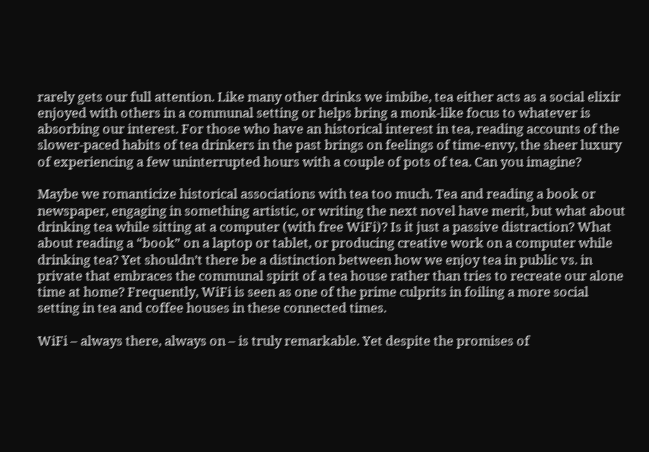rarely gets our full attention. Like many other drinks we imbibe, tea either acts as a social elixir enjoyed with others in a communal setting or helps bring a monk-like focus to whatever is absorbing our interest. For those who have an historical interest in tea, reading accounts of the slower-paced habits of tea drinkers in the past brings on feelings of time-envy, the sheer luxury of experiencing a few uninterrupted hours with a couple of pots of tea. Can you imagine?

Maybe we romanticize historical associations with tea too much. Tea and reading a book or newspaper, engaging in something artistic, or writing the next novel have merit, but what about drinking tea while sitting at a computer (with free WiFi)? Is it just a passive distraction? What about reading a “book” on a laptop or tablet, or producing creative work on a computer while drinking tea? Yet shouldn’t there be a distinction between how we enjoy tea in public vs. in private that embraces the communal spirit of a tea house rather than tries to recreate our alone time at home? Frequently, WiFi is seen as one of the prime culprits in foiling a more social setting in tea and coffee houses in these connected times.

WiFi – always there, always on – is truly remarkable. Yet despite the promises of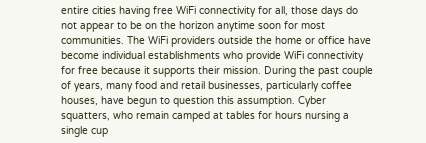entire cities having free WiFi connectivity for all, those days do not appear to be on the horizon anytime soon for most communities. The WiFi providers outside the home or office have become individual establishments who provide WiFi connectivity for free because it supports their mission. During the past couple of years, many food and retail businesses, particularly coffee houses, have begun to question this assumption. Cyber squatters, who remain camped at tables for hours nursing a single cup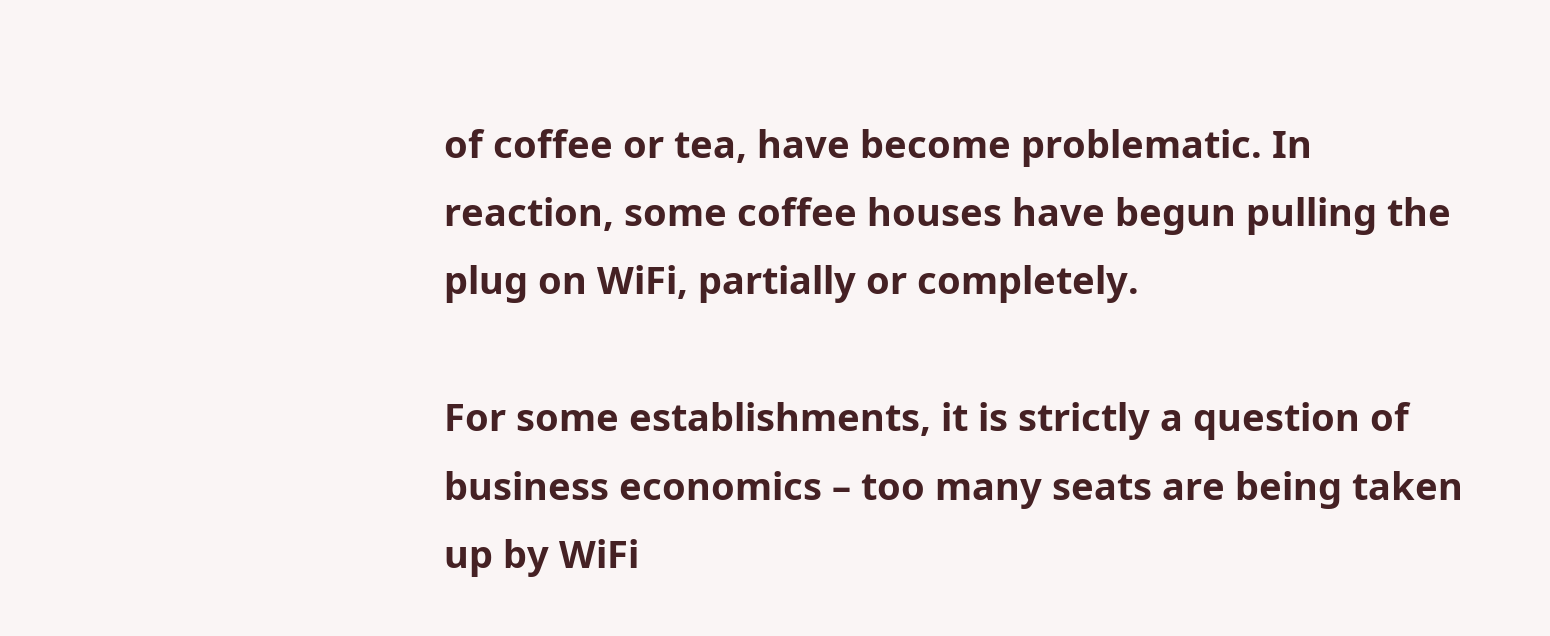of coffee or tea, have become problematic. In reaction, some coffee houses have begun pulling the plug on WiFi, partially or completely.

For some establishments, it is strictly a question of business economics – too many seats are being taken up by WiFi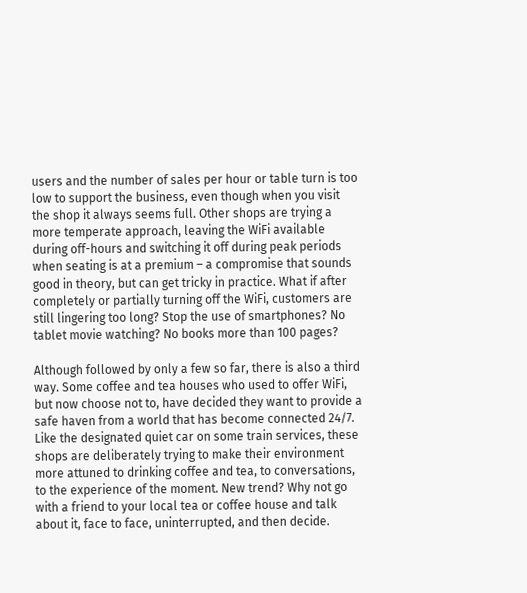users and the number of sales per hour or table turn is too low to support the business, even though when you visit the shop it always seems full. Other shops are trying a more temperate approach, leaving the WiFi available during off-hours and switching it off during peak periods when seating is at a premium – a compromise that sounds good in theory, but can get tricky in practice. What if after completely or partially turning off the WiFi, customers are still lingering too long? Stop the use of smartphones? No tablet movie watching? No books more than 100 pages?

Although followed by only a few so far, there is also a third way. Some coffee and tea houses who used to offer WiFi, but now choose not to, have decided they want to provide a safe haven from a world that has become connected 24/7. Like the designated quiet car on some train services, these shops are deliberately trying to make their environment more attuned to drinking coffee and tea, to conversations, to the experience of the moment. New trend? Why not go with a friend to your local tea or coffee house and talk about it, face to face, uninterrupted, and then decide.